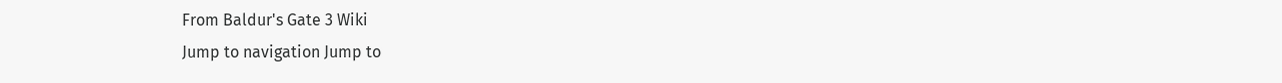From Baldur's Gate 3 Wiki
Jump to navigation Jump to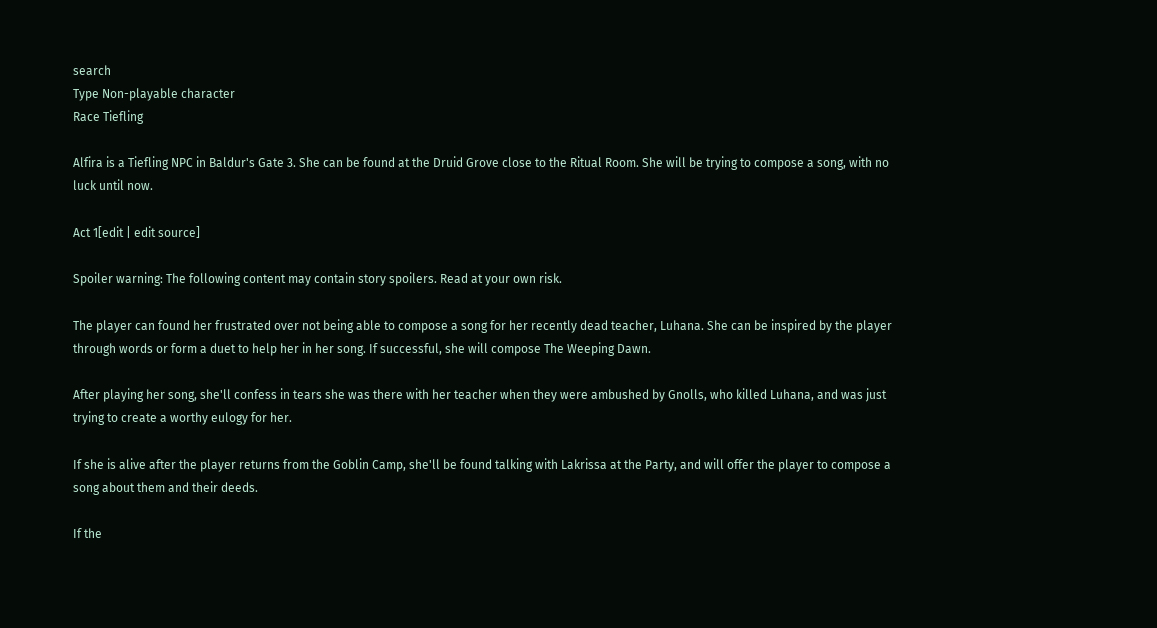search
Type Non-playable character
Race Tiefling

Alfira is a Tiefling NPC in Baldur's Gate 3. She can be found at the Druid Grove close to the Ritual Room. She will be trying to compose a song, with no luck until now.

Act 1[edit | edit source]

Spoiler warning: The following content may contain story spoilers. Read at your own risk.

The player can found her frustrated over not being able to compose a song for her recently dead teacher, Luhana. She can be inspired by the player through words or form a duet to help her in her song. If successful, she will compose The Weeping Dawn.

After playing her song, she'll confess in tears she was there with her teacher when they were ambushed by Gnolls, who killed Luhana, and was just trying to create a worthy eulogy for her.

If she is alive after the player returns from the Goblin Camp, she'll be found talking with Lakrissa at the Party, and will offer the player to compose a song about them and their deeds.

If the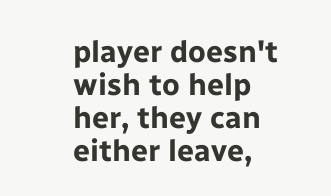player doesn't wish to help her, they can either leave,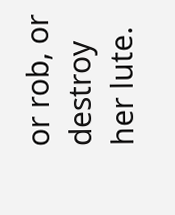or rob, or destroy her lute.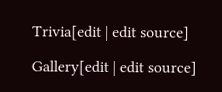Trivia[edit | edit source]

Gallery[edit | edit source]